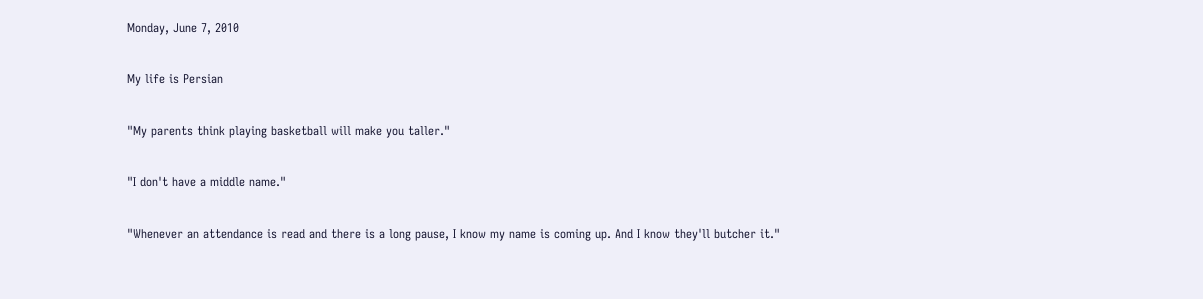Monday, June 7, 2010

My life is Persian

"My parents think playing basketball will make you taller."

"I don't have a middle name."

"Whenever an attendance is read and there is a long pause, I know my name is coming up. And I know they'll butcher it."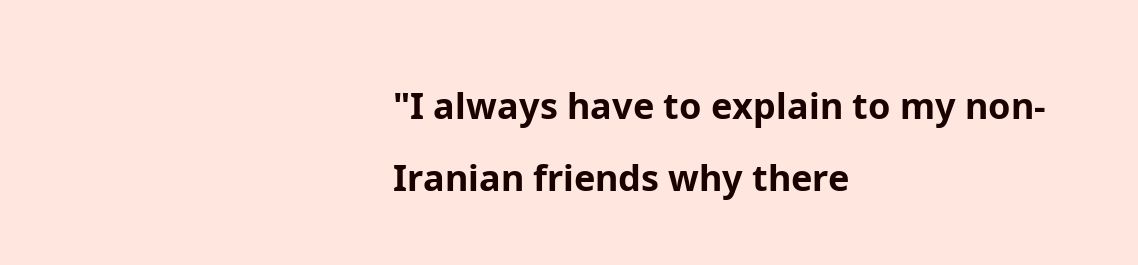"I always have to explain to my non-Iranian friends why there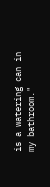is a watering can in my bathroom."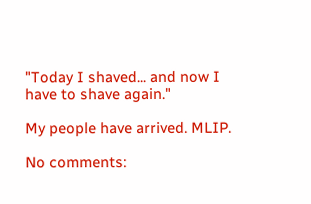"Today I shaved... and now I have to shave again."

My people have arrived. MLIP.

No comments: